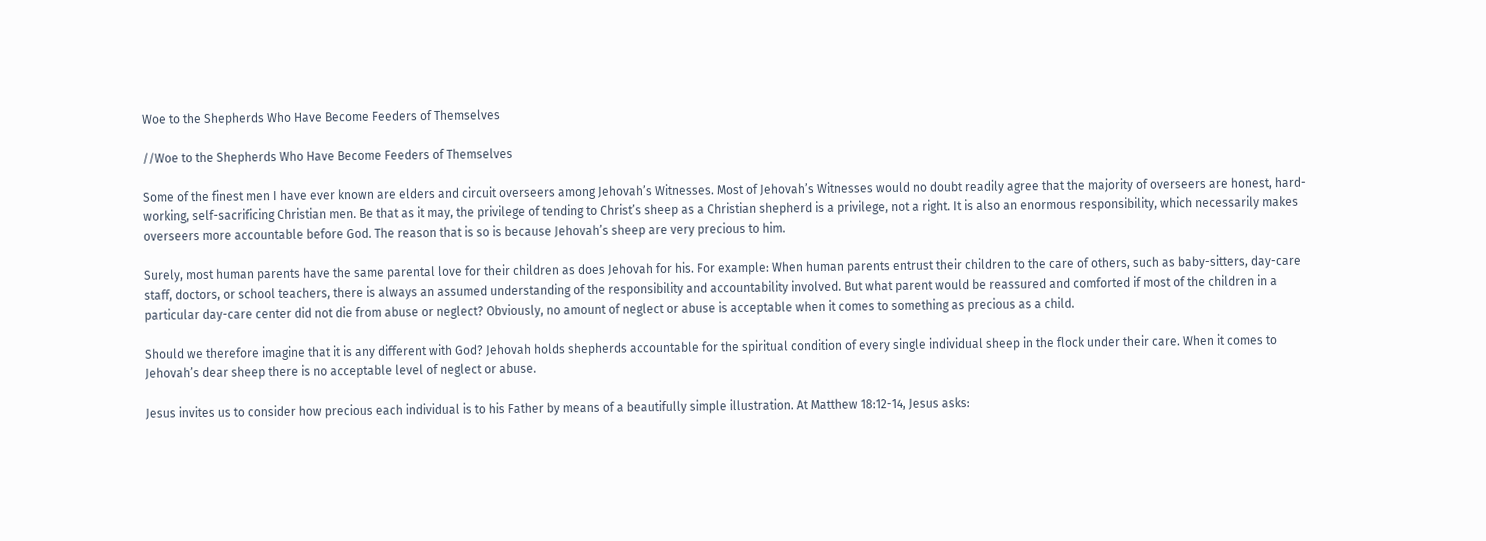Woe to the Shepherds Who Have Become Feeders of Themselves

//Woe to the Shepherds Who Have Become Feeders of Themselves

Some of the finest men I have ever known are elders and circuit overseers among Jehovah’s Witnesses. Most of Jehovah’s Witnesses would no doubt readily agree that the majority of overseers are honest, hard-working, self-sacrificing Christian men. Be that as it may, the privilege of tending to Christ’s sheep as a Christian shepherd is a privilege, not a right. It is also an enormous responsibility, which necessarily makes overseers more accountable before God. The reason that is so is because Jehovah’s sheep are very precious to him.

Surely, most human parents have the same parental love for their children as does Jehovah for his. For example: When human parents entrust their children to the care of others, such as baby-sitters, day-care staff, doctors, or school teachers, there is always an assumed understanding of the responsibility and accountability involved. But what parent would be reassured and comforted if most of the children in a particular day-care center did not die from abuse or neglect? Obviously, no amount of neglect or abuse is acceptable when it comes to something as precious as a child.

Should we therefore imagine that it is any different with God? Jehovah holds shepherds accountable for the spiritual condition of every single individual sheep in the flock under their care. When it comes to Jehovah’s dear sheep there is no acceptable level of neglect or abuse.

Jesus invites us to consider how precious each individual is to his Father by means of a beautifully simple illustration. At Matthew 18:12-14, Jesus asks: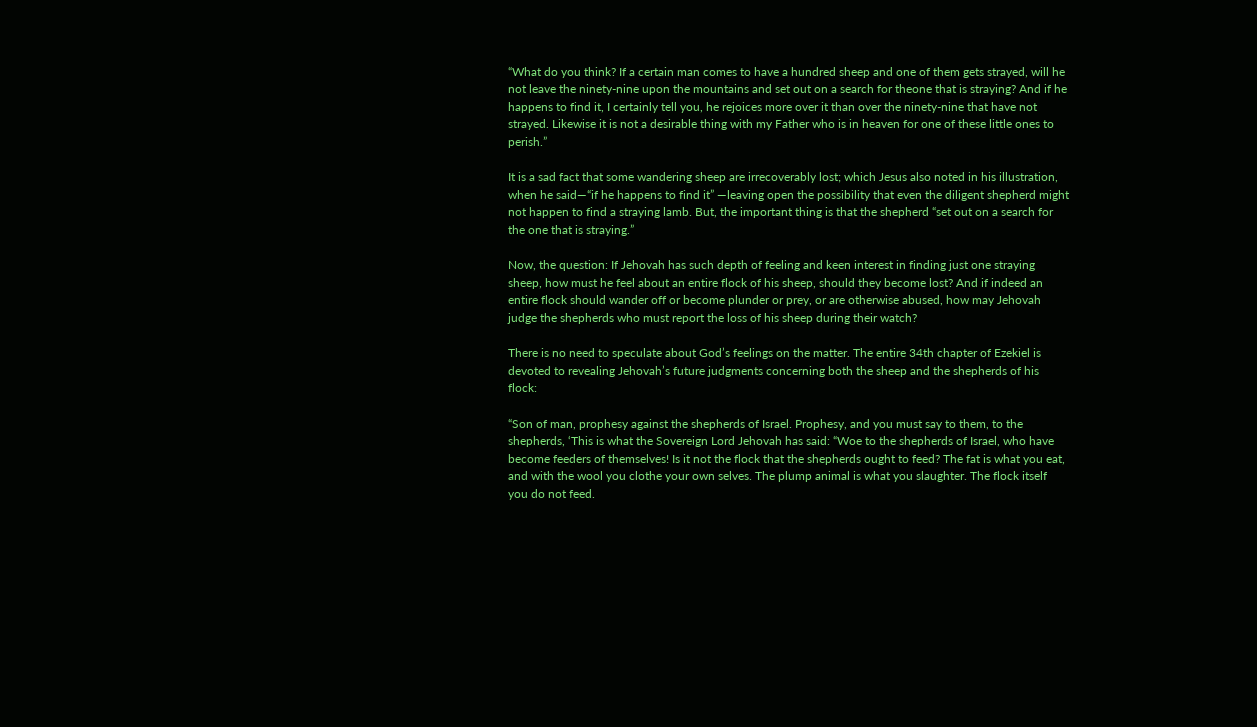“What do you think? If a certain man comes to have a hundred sheep and one of them gets strayed, will he not leave the ninety-nine upon the mountains and set out on a search for theone that is straying? And if he happens to find it, I certainly tell you, he rejoices more over it than over the ninety-nine that have not strayed. Likewise it is not a desirable thing with my Father who is in heaven for one of these little ones to perish.”

It is a sad fact that some wandering sheep are irrecoverably lost; which Jesus also noted in his illustration, when he said—“if he happens to find it” —leaving open the possibility that even the diligent shepherd might not happen to find a straying lamb. But, the important thing is that the shepherd “set out on a search for the one that is straying.”

Now, the question: If Jehovah has such depth of feeling and keen interest in finding just one straying sheep, how must he feel about an entire flock of his sheep, should they become lost? And if indeed an entire flock should wander off or become plunder or prey, or are otherwise abused, how may Jehovah judge the shepherds who must report the loss of his sheep during their watch?

There is no need to speculate about God’s feelings on the matter. The entire 34th chapter of Ezekiel is devoted to revealing Jehovah’s future judgments concerning both the sheep and the shepherds of his flock:

“Son of man, prophesy against the shepherds of Israel. Prophesy, and you must say to them, to the shepherds, ‘This is what the Sovereign Lord Jehovah has said: “Woe to the shepherds of Israel, who have become feeders of themselves! Is it not the flock that the shepherds ought to feed? The fat is what you eat, and with the wool you clothe your own selves. The plump animal is what you slaughter. The flock itself you do not feed.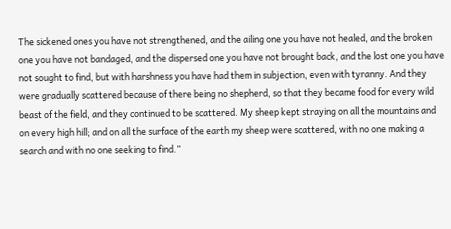The sickened ones you have not strengthened, and the ailing one you have not healed, and the broken one you have not bandaged, and the dispersed one you have not brought back, and the lost one you have not sought to find, but with harshness you have had them in subjection, even with tyranny. And they were gradually scattered because of there being no shepherd, so that they became food for every wild beast of the field, and they continued to be scattered. My sheep kept straying on all the mountains and on every high hill; and on all the surface of the earth my sheep were scattered, with no one making a search and with no one seeking to find.”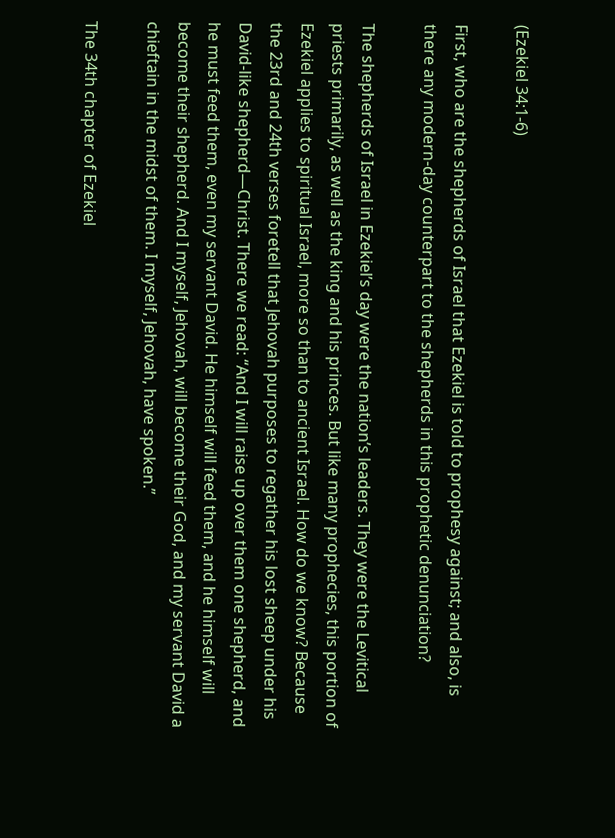(Ezekiel 34:1-6)

First, who are the shepherds of Israel that Ezekiel is told to prophesy against; and also, is there any modern-day counterpart to the shepherds in this prophetic denunciation?

The shepherds of Israel in Ezekiel’s day were the nation’s leaders. They were the Levitical priests primarily, as well as the king and his princes. But like many prophecies, this portion of Ezekiel applies to spiritual Israel, more so than to ancient Israel. How do we know? Because the 23rd and 24th verses foretell that Jehovah purposes to regather his lost sheep under his David-like shepherd—Christ. There we read: “And I will raise up over them one shepherd, and he must feed them, even my servant David. He himself will feed them, and he himself will become their shepherd. And I myself, Jehovah, will become their God, and my servant David a chieftain in the midst of them. I myself, Jehovah, have spoken.”

The 34th chapter of Ezekiel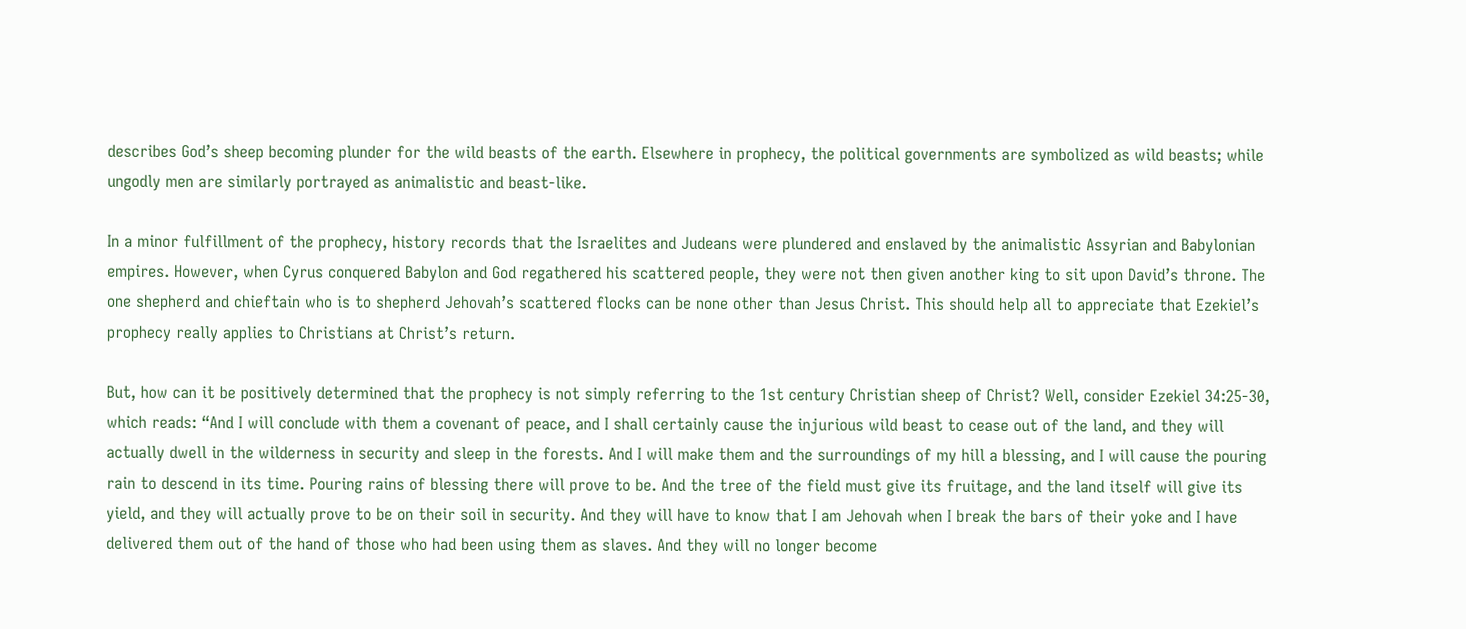describes God’s sheep becoming plunder for the wild beasts of the earth. Elsewhere in prophecy, the political governments are symbolized as wild beasts; while ungodly men are similarly portrayed as animalistic and beast-like.

In a minor fulfillment of the prophecy, history records that the Israelites and Judeans were plundered and enslaved by the animalistic Assyrian and Babylonian empires. However, when Cyrus conquered Babylon and God regathered his scattered people, they were not then given another king to sit upon David’s throne. The one shepherd and chieftain who is to shepherd Jehovah’s scattered flocks can be none other than Jesus Christ. This should help all to appreciate that Ezekiel’s prophecy really applies to Christians at Christ’s return.

But, how can it be positively determined that the prophecy is not simply referring to the 1st century Christian sheep of Christ? Well, consider Ezekiel 34:25-30, which reads: “And I will conclude with them a covenant of peace, and I shall certainly cause the injurious wild beast to cease out of the land, and they will actually dwell in the wilderness in security and sleep in the forests. And I will make them and the surroundings of my hill a blessing, and I will cause the pouring rain to descend in its time. Pouring rains of blessing there will prove to be. And the tree of the field must give its fruitage, and the land itself will give its yield, and they will actually prove to be on their soil in security. And they will have to know that I am Jehovah when I break the bars of their yoke and I have delivered them out of the hand of those who had been using them as slaves. And they will no longer become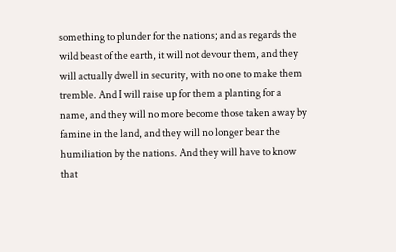something to plunder for the nations; and as regards the wild beast of the earth, it will not devour them, and they will actually dwell in security, with no one to make them tremble. And I will raise up for them a planting for a name, and they will no more become those taken away by famine in the land, and they will no longer bear the humiliation by the nations. And they will have to know that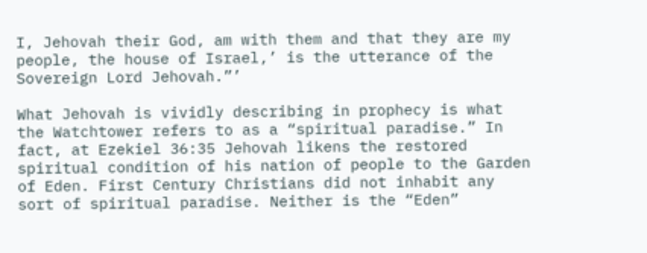I, Jehovah their God, am with them and that they are my people, the house of Israel,’ is the utterance of the Sovereign Lord Jehovah.”’

What Jehovah is vividly describing in prophecy is what the Watchtower refers to as a “spiritual paradise.” In fact, at Ezekiel 36:35 Jehovah likens the restored spiritual condition of his nation of people to the Garden of Eden. First Century Christians did not inhabit any sort of spiritual paradise. Neither is the “Eden”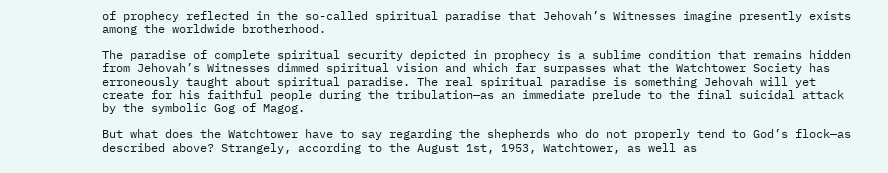of prophecy reflected in the so-called spiritual paradise that Jehovah’s Witnesses imagine presently exists among the worldwide brotherhood.

The paradise of complete spiritual security depicted in prophecy is a sublime condition that remains hidden from Jehovah’s Witnesses dimmed spiritual vision and which far surpasses what the Watchtower Society has erroneously taught about spiritual paradise. The real spiritual paradise is something Jehovah will yet create for his faithful people during the tribulation—as an immediate prelude to the final suicidal attack by the symbolic Gog of Magog.

But what does the Watchtower have to say regarding the shepherds who do not properly tend to God’s flock—as described above? Strangely, according to the August 1st, 1953, Watchtower, as well as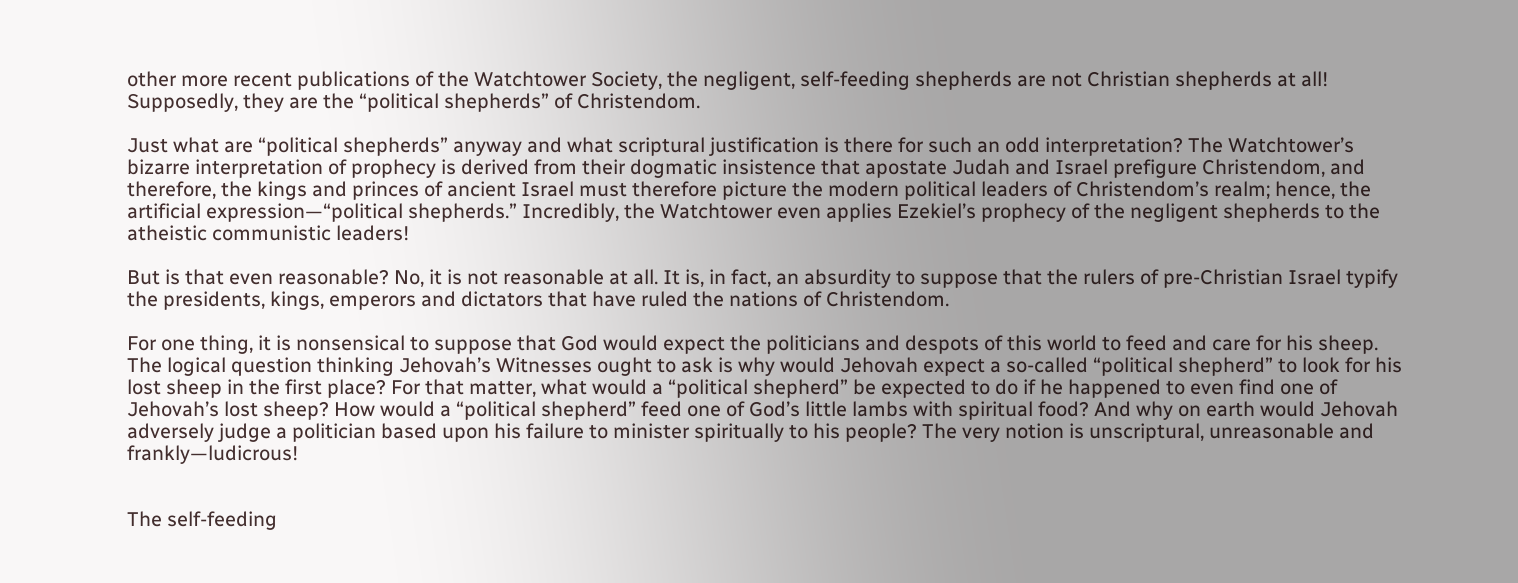other more recent publications of the Watchtower Society, the negligent, self-feeding shepherds are not Christian shepherds at all! Supposedly, they are the “political shepherds” of Christendom.

Just what are “political shepherds” anyway and what scriptural justification is there for such an odd interpretation? The Watchtower’s bizarre interpretation of prophecy is derived from their dogmatic insistence that apostate Judah and Israel prefigure Christendom, and therefore, the kings and princes of ancient Israel must therefore picture the modern political leaders of Christendom’s realm; hence, the artificial expression—“political shepherds.” Incredibly, the Watchtower even applies Ezekiel’s prophecy of the negligent shepherds to the atheistic communistic leaders!

But is that even reasonable? No, it is not reasonable at all. It is, in fact, an absurdity to suppose that the rulers of pre-Christian Israel typify the presidents, kings, emperors and dictators that have ruled the nations of Christendom.

For one thing, it is nonsensical to suppose that God would expect the politicians and despots of this world to feed and care for his sheep. The logical question thinking Jehovah’s Witnesses ought to ask is why would Jehovah expect a so-called “political shepherd” to look for his lost sheep in the first place? For that matter, what would a “political shepherd” be expected to do if he happened to even find one of Jehovah’s lost sheep? How would a “political shepherd” feed one of God’s little lambs with spiritual food? And why on earth would Jehovah adversely judge a politician based upon his failure to minister spiritually to his people? The very notion is unscriptural, unreasonable and frankly—ludicrous!


The self-feeding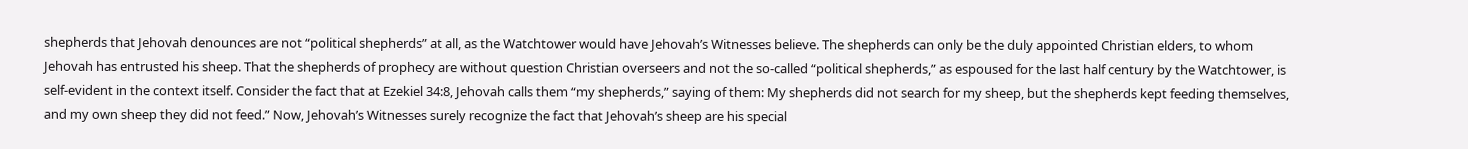shepherds that Jehovah denounces are not “political shepherds” at all, as the Watchtower would have Jehovah’s Witnesses believe. The shepherds can only be the duly appointed Christian elders, to whom Jehovah has entrusted his sheep. That the shepherds of prophecy are without question Christian overseers and not the so-called “political shepherds,” as espoused for the last half century by the Watchtower, is self-evident in the context itself. Consider the fact that at Ezekiel 34:8, Jehovah calls them “my shepherds,” saying of them: My shepherds did not search for my sheep, but the shepherds kept feeding themselves, and my own sheep they did not feed.” Now, Jehovah’s Witnesses surely recognize the fact that Jehovah’s sheep are his special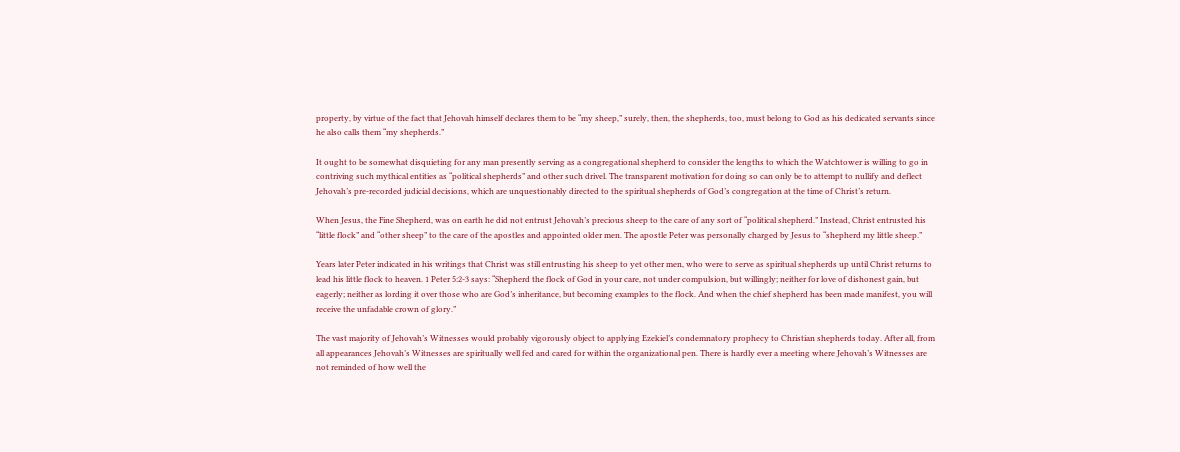property, by virtue of the fact that Jehovah himself declares them to be “my sheep,” surely, then, the shepherds, too, must belong to God as his dedicated servants since he also calls them “my shepherds.”

It ought to be somewhat disquieting for any man presently serving as a congregational shepherd to consider the lengths to which the Watchtower is willing to go in contriving such mythical entities as “political shepherds” and other such drivel. The transparent motivation for doing so can only be to attempt to nullify and deflect Jehovah’s pre-recorded judicial decisions, which are unquestionably directed to the spiritual shepherds of God’s congregation at the time of Christ’s return.

When Jesus, the Fine Shepherd, was on earth he did not entrust Jehovah’s precious sheep to the care of any sort of “political shepherd.” Instead, Christ entrusted his “little flock” and “other sheep” to the care of the apostles and appointed older men. The apostle Peter was personally charged by Jesus to “shepherd my little sheep.”

Years later Peter indicated in his writings that Christ was still entrusting his sheep to yet other men, who were to serve as spiritual shepherds up until Christ returns to lead his little flock to heaven. 1 Peter 5:2-3 says: “Shepherd the flock of God in your care, not under compulsion, but willingly; neither for love of dishonest gain, but eagerly; neither as lording it over those who are God’s inheritance, but becoming examples to the flock. And when the chief shepherd has been made manifest, you will receive the unfadable crown of glory.”

The vast majority of Jehovah’s Witnesses would probably vigorously object to applying Ezekiel’s condemnatory prophecy to Christian shepherds today. After all, from all appearances Jehovah’s Witnesses are spiritually well fed and cared for within the organizational pen. There is hardly ever a meeting where Jehovah’s Witnesses are not reminded of how well the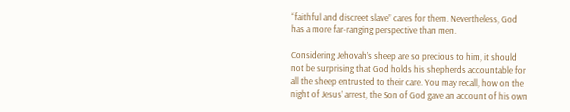“faithful and discreet slave” cares for them. Nevertheless, God has a more far-ranging perspective than men.

Considering Jehovah’s sheep are so precious to him, it should not be surprising that God holds his shepherds accountable for all the sheep entrusted to their care. You may recall, how on the night of Jesus’ arrest, the Son of God gave an account of his own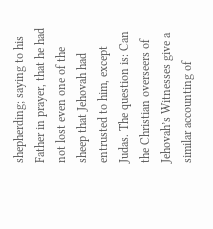shepherding; saying to his Father in prayer, that he had not lost even one of the sheep that Jehovah had entrusted to him, except Judas. The question is: Can the Christian overseers of Jehovah’s Witnesses give a similar accounting of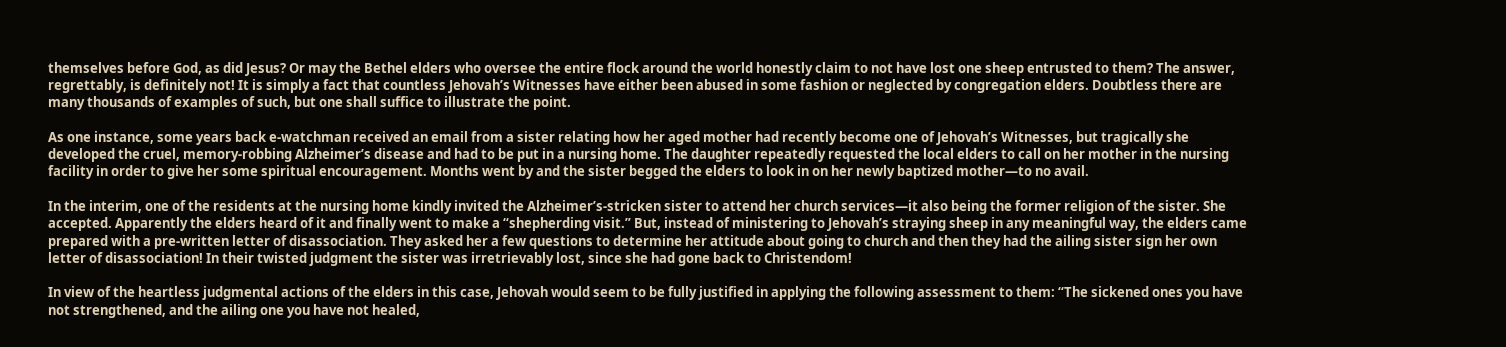themselves before God, as did Jesus? Or may the Bethel elders who oversee the entire flock around the world honestly claim to not have lost one sheep entrusted to them? The answer, regrettably, is definitely not! It is simply a fact that countless Jehovah’s Witnesses have either been abused in some fashion or neglected by congregation elders. Doubtless there are many thousands of examples of such, but one shall suffice to illustrate the point.

As one instance, some years back e-watchman received an email from a sister relating how her aged mother had recently become one of Jehovah’s Witnesses, but tragically she developed the cruel, memory-robbing Alzheimer’s disease and had to be put in a nursing home. The daughter repeatedly requested the local elders to call on her mother in the nursing facility in order to give her some spiritual encouragement. Months went by and the sister begged the elders to look in on her newly baptized mother—to no avail.

In the interim, one of the residents at the nursing home kindly invited the Alzheimer’s-stricken sister to attend her church services—it also being the former religion of the sister. She accepted. Apparently the elders heard of it and finally went to make a “shepherding visit.” But, instead of ministering to Jehovah’s straying sheep in any meaningful way, the elders came prepared with a pre-written letter of disassociation. They asked her a few questions to determine her attitude about going to church and then they had the ailing sister sign her own letter of disassociation! In their twisted judgment the sister was irretrievably lost, since she had gone back to Christendom!

In view of the heartless judgmental actions of the elders in this case, Jehovah would seem to be fully justified in applying the following assessment to them: “The sickened ones you have not strengthened, and the ailing one you have not healed,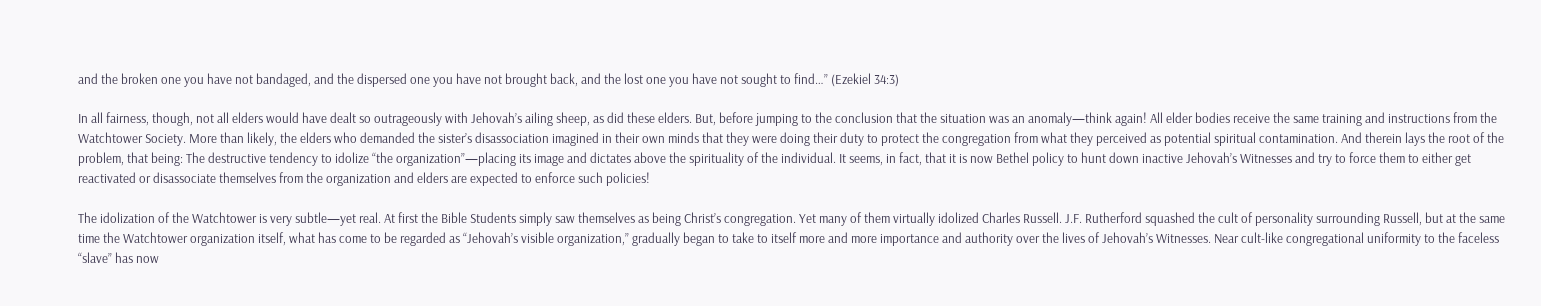and the broken one you have not bandaged, and the dispersed one you have not brought back, and the lost one you have not sought to find…” (Ezekiel 34:3)

In all fairness, though, not all elders would have dealt so outrageously with Jehovah’s ailing sheep, as did these elders. But, before jumping to the conclusion that the situation was an anomaly—think again! All elder bodies receive the same training and instructions from the Watchtower Society. More than likely, the elders who demanded the sister’s disassociation imagined in their own minds that they were doing their duty to protect the congregation from what they perceived as potential spiritual contamination. And therein lays the root of the problem, that being: The destructive tendency to idolize “the organization”—placing its image and dictates above the spirituality of the individual. It seems, in fact, that it is now Bethel policy to hunt down inactive Jehovah’s Witnesses and try to force them to either get reactivated or disassociate themselves from the organization and elders are expected to enforce such policies!

The idolization of the Watchtower is very subtle—yet real. At first the Bible Students simply saw themselves as being Christ’s congregation. Yet many of them virtually idolized Charles Russell. J.F. Rutherford squashed the cult of personality surrounding Russell, but at the same time the Watchtower organization itself, what has come to be regarded as “Jehovah’s visible organization,” gradually began to take to itself more and more importance and authority over the lives of Jehovah’s Witnesses. Near cult-like congregational uniformity to the faceless “slave” has now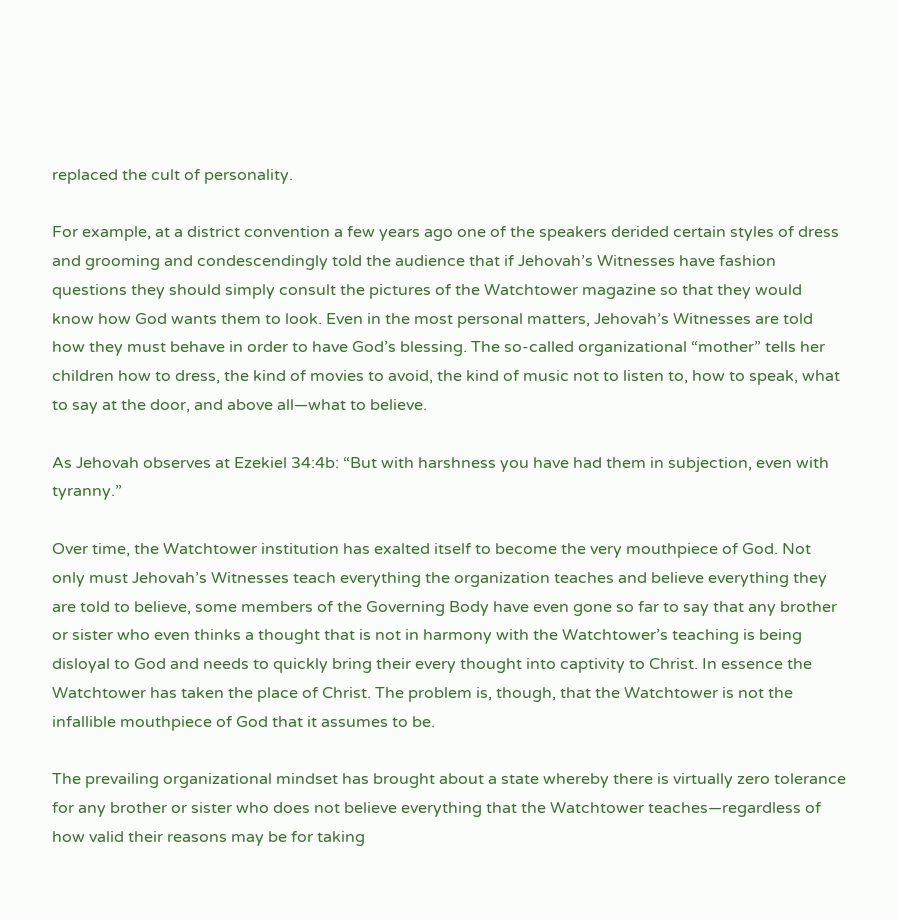replaced the cult of personality.

For example, at a district convention a few years ago one of the speakers derided certain styles of dress and grooming and condescendingly told the audience that if Jehovah’s Witnesses have fashion questions they should simply consult the pictures of the Watchtower magazine so that they would know how God wants them to look. Even in the most personal matters, Jehovah’s Witnesses are told how they must behave in order to have God’s blessing. The so-called organizational “mother” tells her children how to dress, the kind of movies to avoid, the kind of music not to listen to, how to speak, what to say at the door, and above all—what to believe.

As Jehovah observes at Ezekiel 34:4b: “But with harshness you have had them in subjection, even with tyranny.”

Over time, the Watchtower institution has exalted itself to become the very mouthpiece of God. Not only must Jehovah’s Witnesses teach everything the organization teaches and believe everything they are told to believe, some members of the Governing Body have even gone so far to say that any brother or sister who even thinks a thought that is not in harmony with the Watchtower’s teaching is being disloyal to God and needs to quickly bring their every thought into captivity to Christ. In essence the Watchtower has taken the place of Christ. The problem is, though, that the Watchtower is not the infallible mouthpiece of God that it assumes to be.

The prevailing organizational mindset has brought about a state whereby there is virtually zero tolerance for any brother or sister who does not believe everything that the Watchtower teaches—regardless of how valid their reasons may be for taking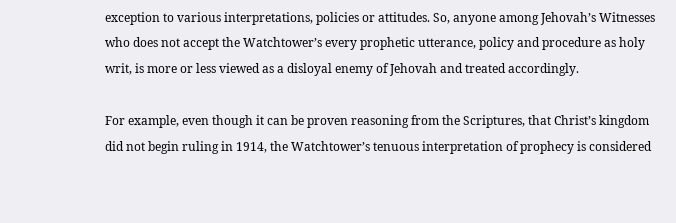exception to various interpretations, policies or attitudes. So, anyone among Jehovah’s Witnesses who does not accept the Watchtower’s every prophetic utterance, policy and procedure as holy writ, is more or less viewed as a disloyal enemy of Jehovah and treated accordingly.

For example, even though it can be proven reasoning from the Scriptures, that Christ’s kingdom did not begin ruling in 1914, the Watchtower’s tenuous interpretation of prophecy is considered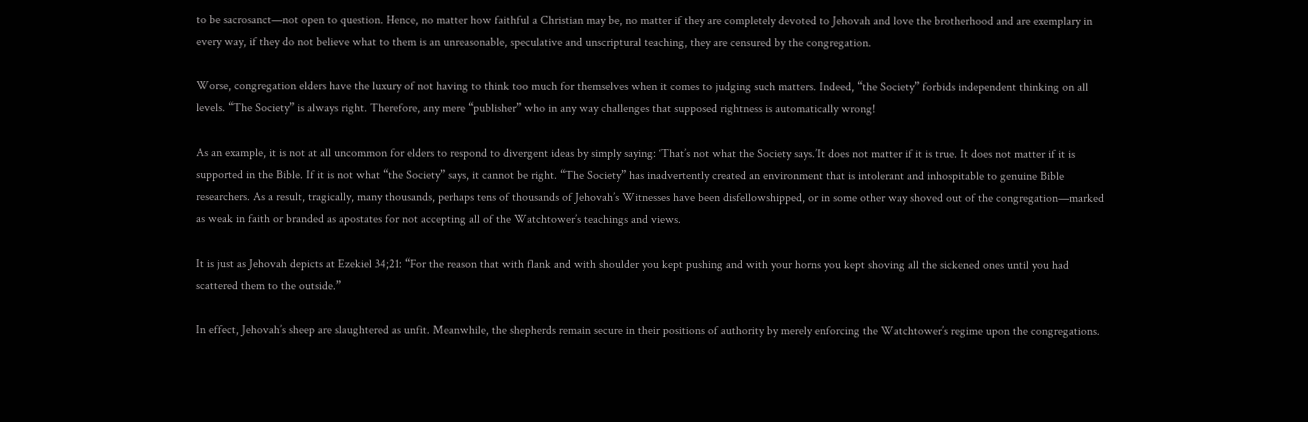to be sacrosanct—not open to question. Hence, no matter how faithful a Christian may be, no matter if they are completely devoted to Jehovah and love the brotherhood and are exemplary in every way, if they do not believe what to them is an unreasonable, speculative and unscriptural teaching, they are censured by the congregation.

Worse, congregation elders have the luxury of not having to think too much for themselves when it comes to judging such matters. Indeed, “the Society” forbids independent thinking on all levels. “The Society” is always right. Therefore, any mere “publisher” who in any way challenges that supposed rightness is automatically wrong!

As an example, it is not at all uncommon for elders to respond to divergent ideas by simply saying: ‘That’s not what the Society says.’It does not matter if it is true. It does not matter if it is supported in the Bible. If it is not what “the Society” says, it cannot be right. “The Society” has inadvertently created an environment that is intolerant and inhospitable to genuine Bible researchers. As a result, tragically, many thousands, perhaps tens of thousands of Jehovah’s Witnesses have been disfellowshipped, or in some other way shoved out of the congregation—marked as weak in faith or branded as apostates for not accepting all of the Watchtower’s teachings and views.

It is just as Jehovah depicts at Ezekiel 34;21: “For the reason that with flank and with shoulder you kept pushing and with your horns you kept shoving all the sickened ones until you had scattered them to the outside.”

In effect, Jehovah’s sheep are slaughtered as unfit. Meanwhile, the shepherds remain secure in their positions of authority by merely enforcing the Watchtower’s regime upon the congregations.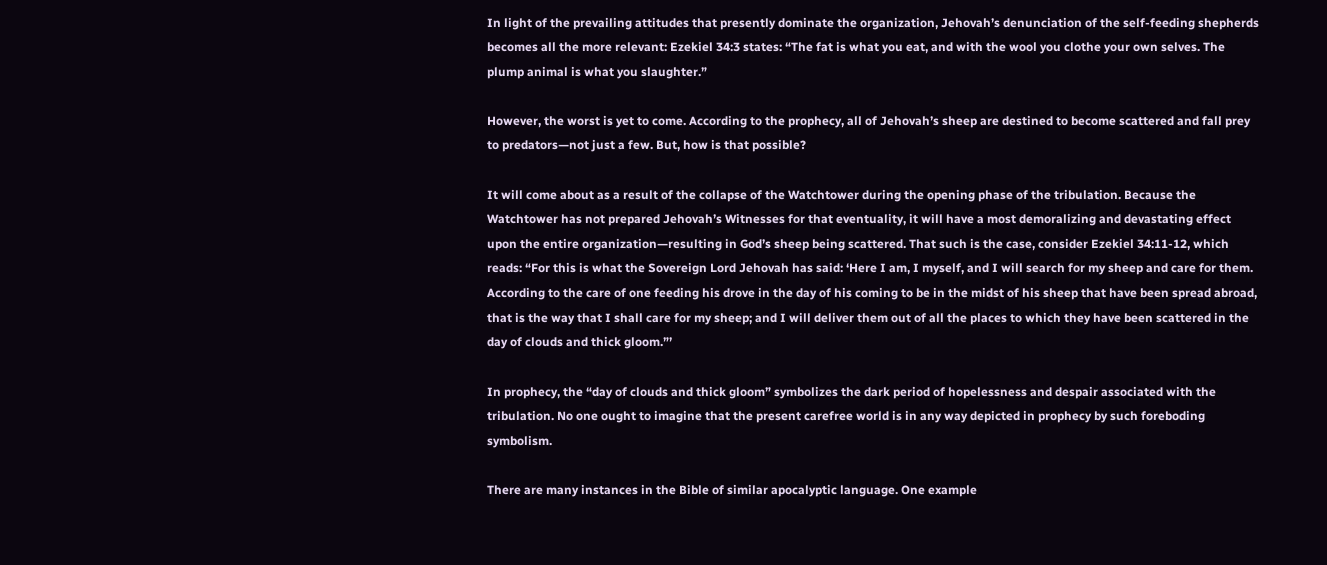In light of the prevailing attitudes that presently dominate the organization, Jehovah’s denunciation of the self-feeding shepherds becomes all the more relevant: Ezekiel 34:3 states: “The fat is what you eat, and with the wool you clothe your own selves. The plump animal is what you slaughter.”

However, the worst is yet to come. According to the prophecy, all of Jehovah’s sheep are destined to become scattered and fall prey to predators—not just a few. But, how is that possible?

It will come about as a result of the collapse of the Watchtower during the opening phase of the tribulation. Because the Watchtower has not prepared Jehovah’s Witnesses for that eventuality, it will have a most demoralizing and devastating effect upon the entire organization—resulting in God’s sheep being scattered. That such is the case, consider Ezekiel 34:11-12, which reads: “For this is what the Sovereign Lord Jehovah has said: ‘Here I am, I myself, and I will search for my sheep and care for them. According to the care of one feeding his drove in the day of his coming to be in the midst of his sheep that have been spread abroad, that is the way that I shall care for my sheep; and I will deliver them out of all the places to which they have been scattered in the day of clouds and thick gloom.”’

In prophecy, the “day of clouds and thick gloom” symbolizes the dark period of hopelessness and despair associated with the tribulation. No one ought to imagine that the present carefree world is in any way depicted in prophecy by such foreboding symbolism.

There are many instances in the Bible of similar apocalyptic language. One example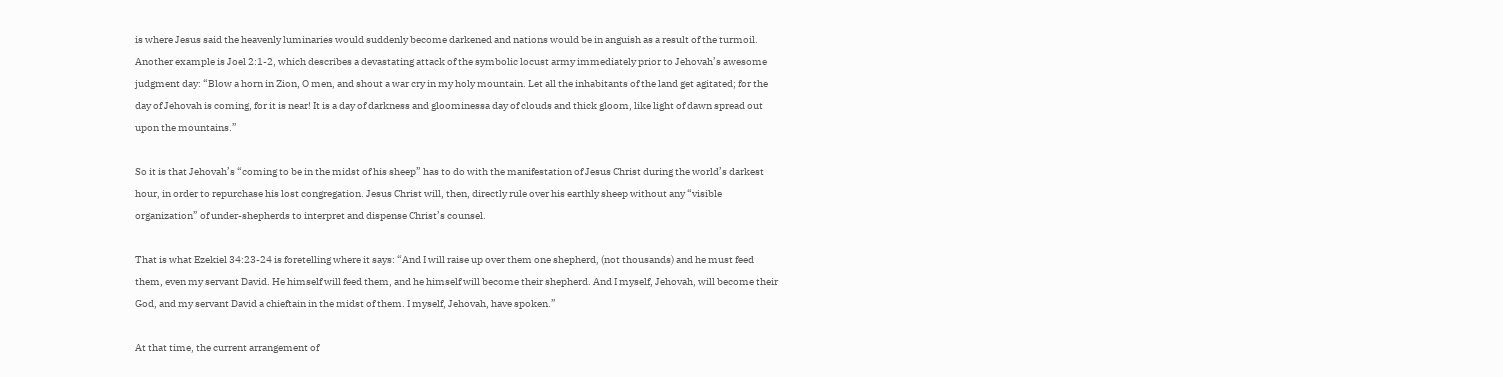is where Jesus said the heavenly luminaries would suddenly become darkened and nations would be in anguish as a result of the turmoil. Another example is Joel 2:1-2, which describes a devastating attack of the symbolic locust army immediately prior to Jehovah’s awesome judgment day: “Blow a horn in Zion, O men, and shout a war cry in my holy mountain. Let all the inhabitants of the land get agitated; for the day of Jehovah is coming, for it is near! It is a day of darkness and gloominessa day of clouds and thick gloom, like light of dawn spread out upon the mountains.”

So it is that Jehovah’s “coming to be in the midst of his sheep” has to do with the manifestation of Jesus Christ during the world’s darkest hour, in order to repurchase his lost congregation. Jesus Christ will, then, directly rule over his earthly sheep without any “visible organization” of under-shepherds to interpret and dispense Christ’s counsel.

That is what Ezekiel 34:23-24 is foretelling where it says: “And I will raise up over them one shepherd, (not thousands) and he must feed them, even my servant David. He himself will feed them, and he himself will become their shepherd. And I myself, Jehovah, will become their God, and my servant David a chieftain in the midst of them. I myself, Jehovah, have spoken.”

At that time, the current arrangement of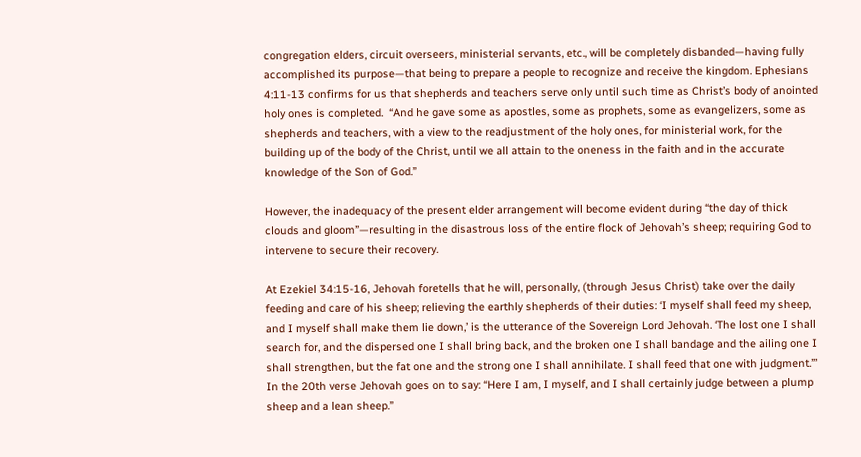congregation elders, circuit overseers, ministerial servants, etc., will be completely disbanded—having fully accomplished its purpose—that being to prepare a people to recognize and receive the kingdom. Ephesians 4:11-13 confirms for us that shepherds and teachers serve only until such time as Christ’s body of anointed holy ones is completed.  “And he gave some as apostles, some as prophets, some as evangelizers, some as shepherds and teachers, with a view to the readjustment of the holy ones, for ministerial work, for the building up of the body of the Christ, until we all attain to the oneness in the faith and in the accurate knowledge of the Son of God.”

However, the inadequacy of the present elder arrangement will become evident during “the day of thick clouds and gloom”—resulting in the disastrous loss of the entire flock of Jehovah’s sheep; requiring God to intervene to secure their recovery.

At Ezekiel 34:15-16, Jehovah foretells that he will, personally, (through Jesus Christ) take over the daily feeding and care of his sheep; relieving the earthly shepherds of their duties: ‘I myself shall feed my sheep, and I myself shall make them lie down,’ is the utterance of the Sovereign Lord Jehovah. ‘The lost one I shall search for, and the dispersed one I shall bring back, and the broken one I shall bandage and the ailing one I shall strengthen, but the fat one and the strong one I shall annihilate. I shall feed that one with judgment.”’ In the 20th verse Jehovah goes on to say: “Here I am, I myself, and I shall certainly judge between a plump sheep and a lean sheep.”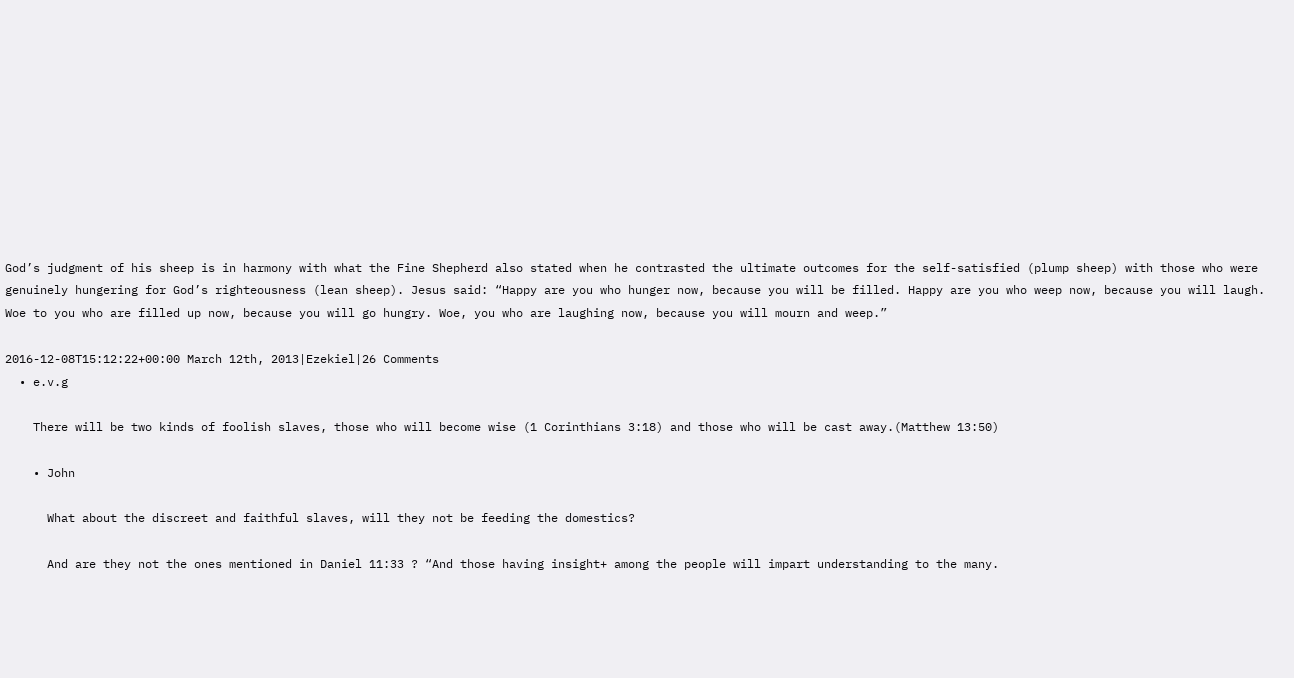God’s judgment of his sheep is in harmony with what the Fine Shepherd also stated when he contrasted the ultimate outcomes for the self-satisfied (plump sheep) with those who were genuinely hungering for God’s righteousness (lean sheep). Jesus said: “Happy are you who hunger now, because you will be filled. Happy are you who weep now, because you will laugh. Woe to you who are filled up now, because you will go hungry. Woe, you who are laughing now, because you will mourn and weep.”

2016-12-08T15:12:22+00:00 March 12th, 2013|Ezekiel|26 Comments
  • e.v.g

    There will be two kinds of foolish slaves, those who will become wise (1 Corinthians 3:18) and those who will be cast away.(Matthew 13:50)

    • John

      What about the discreet and faithful slaves, will they not be feeding the domestics?

      And are they not the ones mentioned in Daniel 11:33 ? “And those having insight+ among the people will impart understanding to the many.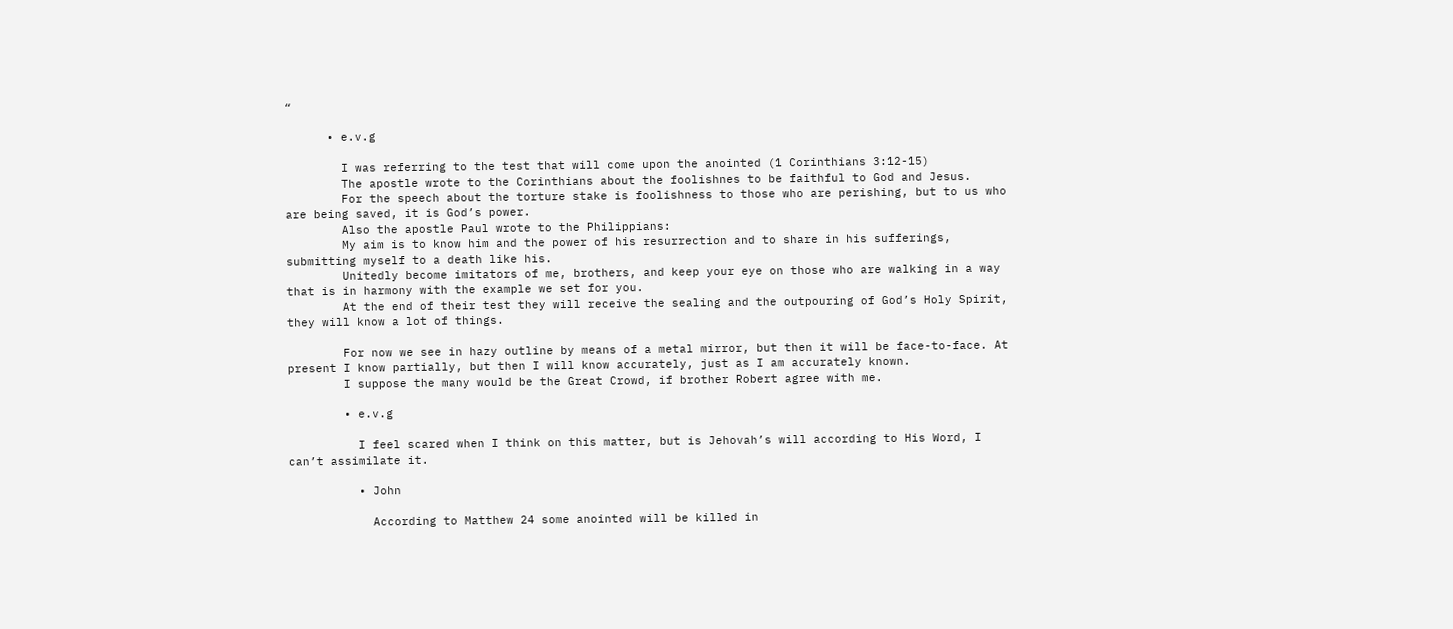“

      • e.v.g

        I was referring to the test that will come upon the anointed (1 Corinthians 3:12-15)
        The apostle wrote to the Corinthians about the foolishnes to be faithful to God and Jesus.
        For the speech about the torture stake is foolishness to those who are perishing, but to us who are being saved, it is God’s power.
        Also the apostle Paul wrote to the Philippians:
        My aim is to know him and the power of his resurrection and to share in his sufferings, submitting myself to a death like his.
        Unitedly become imitators of me, brothers, and keep your eye on those who are walking in a way that is in harmony with the example we set for you.
        At the end of their test they will receive the sealing and the outpouring of God’s Holy Spirit, they will know a lot of things.

        For now we see in hazy outline by means of a metal mirror, but then it will be face-to-face. At present I know partially, but then I will know accurately, just as I am accurately known.
        I suppose the many would be the Great Crowd, if brother Robert agree with me.

        • e.v.g

          I feel scared when I think on this matter, but is Jehovah’s will according to His Word, I can’t assimilate it.

          • John

            According to Matthew 24 some anointed will be killed in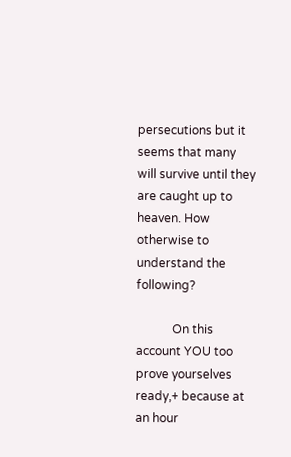persecutions but it seems that many will survive until they are caught up to heaven. How otherwise to understand the following?

            On this account YOU too prove yourselves ready,+ because at an hour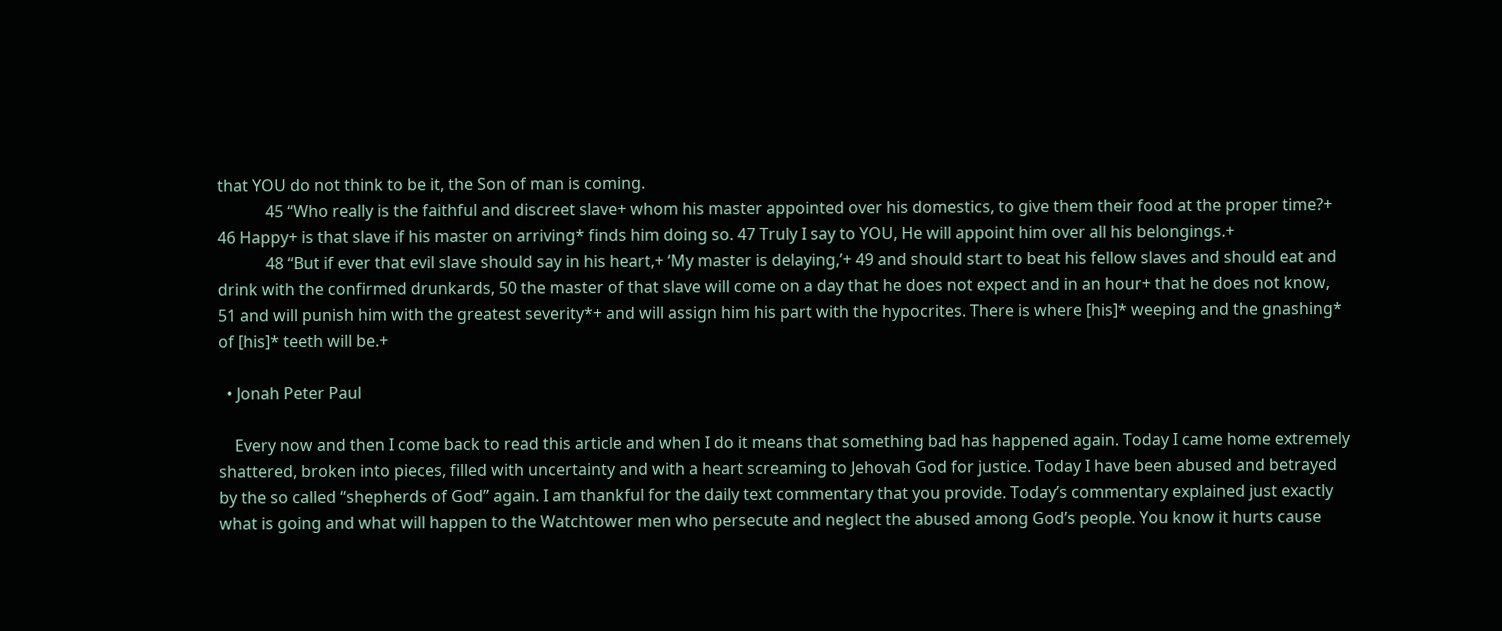that YOU do not think to be it, the Son of man is coming.
            45 “Who really is the faithful and discreet slave+ whom his master appointed over his domestics, to give them their food at the proper time?+ 46 Happy+ is that slave if his master on arriving* finds him doing so. 47 Truly I say to YOU, He will appoint him over all his belongings.+
            48 “But if ever that evil slave should say in his heart,+ ‘My master is delaying,’+ 49 and should start to beat his fellow slaves and should eat and drink with the confirmed drunkards, 50 the master of that slave will come on a day that he does not expect and in an hour+ that he does not know, 51 and will punish him with the greatest severity*+ and will assign him his part with the hypocrites. There is where [his]* weeping and the gnashing* of [his]* teeth will be.+

  • Jonah Peter Paul

    Every now and then I come back to read this article and when I do it means that something bad has happened again. Today I came home extremely shattered, broken into pieces, filled with uncertainty and with a heart screaming to Jehovah God for justice. Today I have been abused and betrayed by the so called “shepherds of God” again. I am thankful for the daily text commentary that you provide. Today’s commentary explained just exactly what is going and what will happen to the Watchtower men who persecute and neglect the abused among God’s people. You know it hurts cause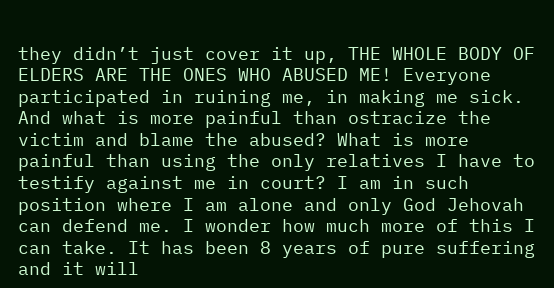they didn’t just cover it up, THE WHOLE BODY OF ELDERS ARE THE ONES WHO ABUSED ME! Everyone participated in ruining me, in making me sick. And what is more painful than ostracize the victim and blame the abused? What is more painful than using the only relatives I have to testify against me in court? I am in such position where I am alone and only God Jehovah can defend me. I wonder how much more of this I can take. It has been 8 years of pure suffering and it will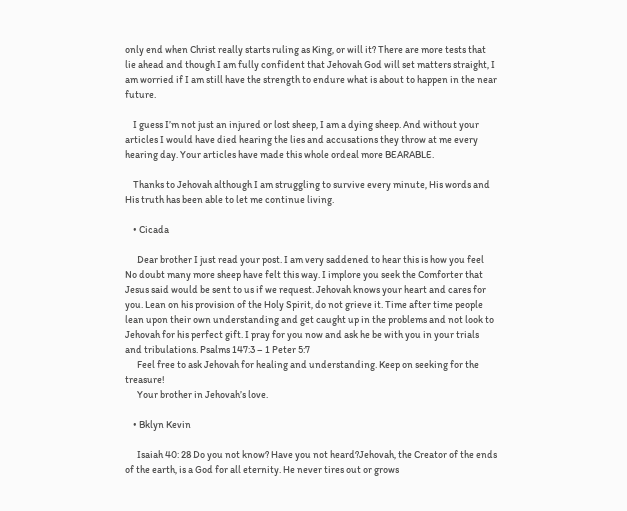only end when Christ really starts ruling as King, or will it? There are more tests that lie ahead and though I am fully confident that Jehovah God will set matters straight, I am worried if I am still have the strength to endure what is about to happen in the near future.

    I guess I’m not just an injured or lost sheep, I am a dying sheep. And without your articles I would have died hearing the lies and accusations they throw at me every hearing day. Your articles have made this whole ordeal more BEARABLE.

    Thanks to Jehovah although I am struggling to survive every minute, His words and His truth has been able to let me continue living.

    • Cicada

      Dear brother I just read your post. I am very saddened to hear this is how you feel No doubt many more sheep have felt this way. I implore you seek the Comforter that Jesus said would be sent to us if we request. Jehovah knows your heart and cares for you. Lean on his provision of the Holy Spirit, do not grieve it. Time after time people lean upon their own understanding and get caught up in the problems and not look to Jehovah for his perfect gift. I pray for you now and ask he be with you in your trials and tribulations. Psalms 147:3 – 1 Peter 5:7
      Feel free to ask Jehovah for healing and understanding. Keep on seeking for the treasure!
      Your brother in Jehovah’s love.

    • Bklyn Kevin

      Isaiah 40: 28 Do you not know? Have you not heard?Jehovah, the Creator of the ends of the earth, is a God for all eternity. He never tires out or grows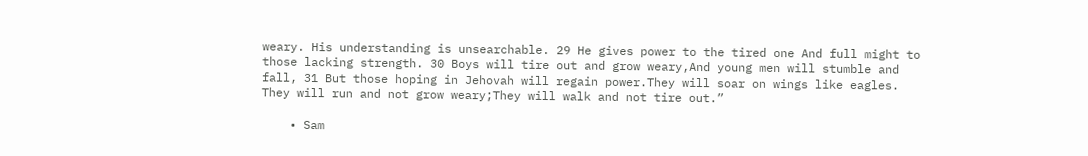weary. His understanding is unsearchable. 29 He gives power to the tired one And full might to those lacking strength. 30 Boys will tire out and grow weary,And young men will stumble and fall, 31 But those hoping in Jehovah will regain power.They will soar on wings like eagles. They will run and not grow weary;They will walk and not tire out.”

    • Sam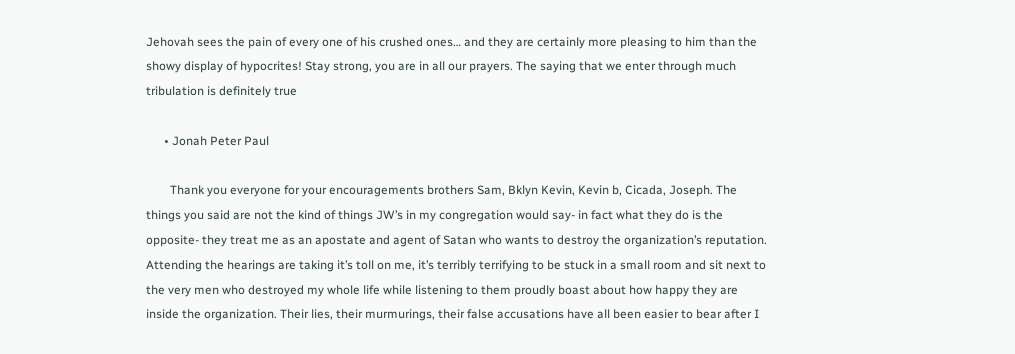Jehovah sees the pain of every one of his crushed ones… and they are certainly more pleasing to him than the showy display of hypocrites! Stay strong, you are in all our prayers. The saying that we enter through much tribulation is definitely true

      • Jonah Peter Paul

        Thank you everyone for your encouragements brothers Sam, Bklyn Kevin, Kevin b, Cicada, Joseph. The things you said are not the kind of things JW’s in my congregation would say- in fact what they do is the opposite- they treat me as an apostate and agent of Satan who wants to destroy the organization’s reputation. Attending the hearings are taking it’s toll on me, it’s terribly terrifying to be stuck in a small room and sit next to the very men who destroyed my whole life while listening to them proudly boast about how happy they are inside the organization. Their lies, their murmurings, their false accusations have all been easier to bear after I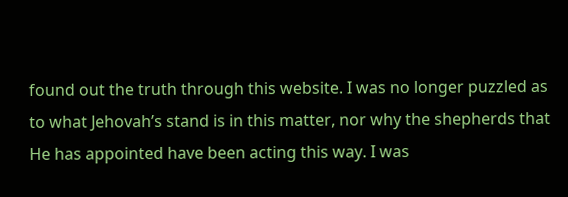found out the truth through this website. I was no longer puzzled as to what Jehovah’s stand is in this matter, nor why the shepherds that He has appointed have been acting this way. I was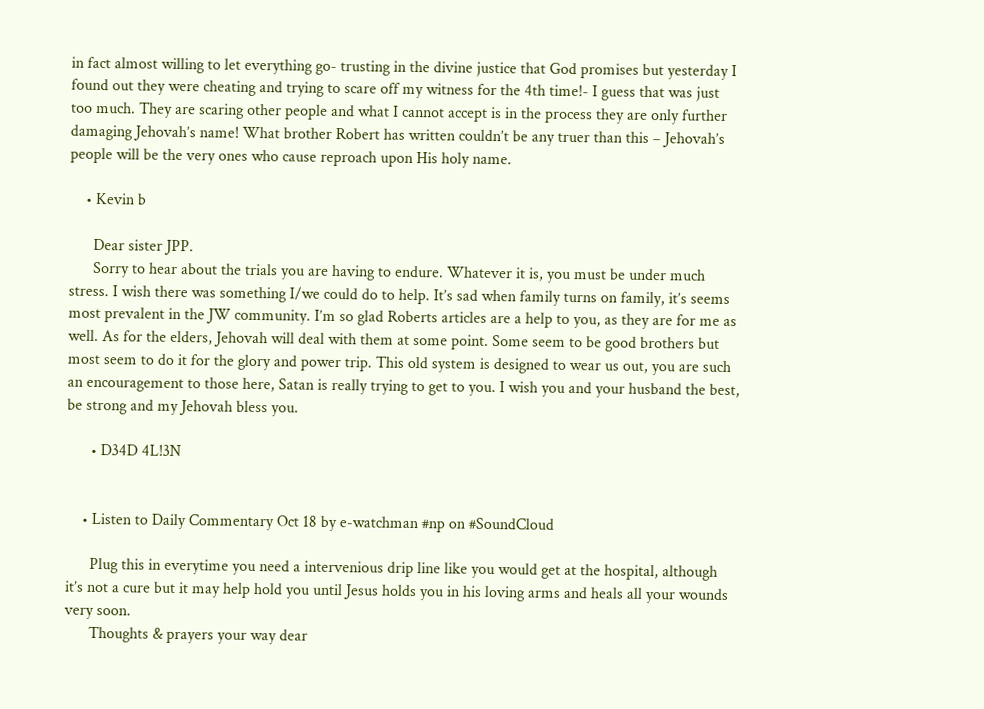in fact almost willing to let everything go- trusting in the divine justice that God promises but yesterday I found out they were cheating and trying to scare off my witness for the 4th time!- I guess that was just too much. They are scaring other people and what I cannot accept is in the process they are only further damaging Jehovah’s name! What brother Robert has written couldn’t be any truer than this – Jehovah’s people will be the very ones who cause reproach upon His holy name.

    • Kevin b

      Dear sister JPP.
      Sorry to hear about the trials you are having to endure. Whatever it is, you must be under much stress. I wish there was something I/we could do to help. It’s sad when family turns on family, it’s seems most prevalent in the JW community. I’m so glad Roberts articles are a help to you, as they are for me as well. As for the elders, Jehovah will deal with them at some point. Some seem to be good brothers but most seem to do it for the glory and power trip. This old system is designed to wear us out, you are such an encouragement to those here, Satan is really trying to get to you. I wish you and your husband the best, be strong and my Jehovah bless you.

      • D34D 4L!3N


    • Listen to Daily Commentary Oct 18 by e-watchman #np on #SoundCloud

      Plug this in everytime you need a intervenious drip line like you would get at the hospital, although it’s not a cure but it may help hold you until Jesus holds you in his loving arms and heals all your wounds very soon.
      Thoughts & prayers your way dear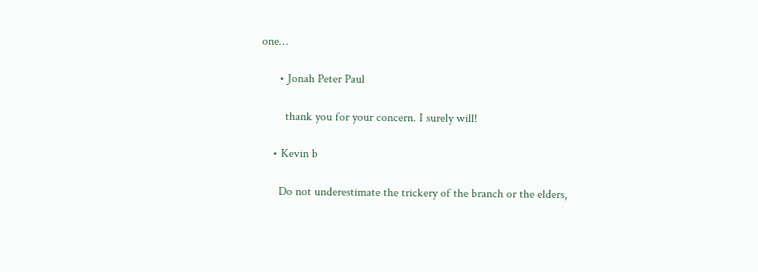one…

      • Jonah Peter Paul

        thank you for your concern. I surely will!

    • Kevin b

      Do not underestimate the trickery of the branch or the elders,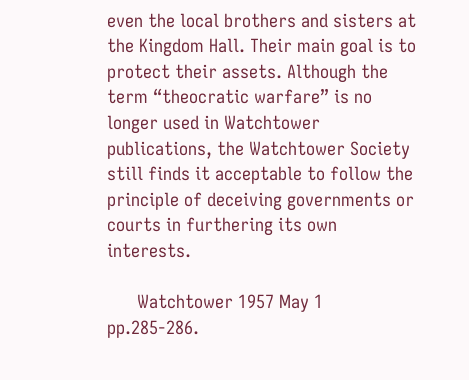even the local brothers and sisters at the Kingdom Hall. Their main goal is to protect their assets. Although the term “theocratic warfare” is no longer used in Watchtower publications, the Watchtower Society still finds it acceptable to follow the principle of deceiving governments or courts in furthering its own interests.

      Watchtower 1957 May 1 pp.285-286.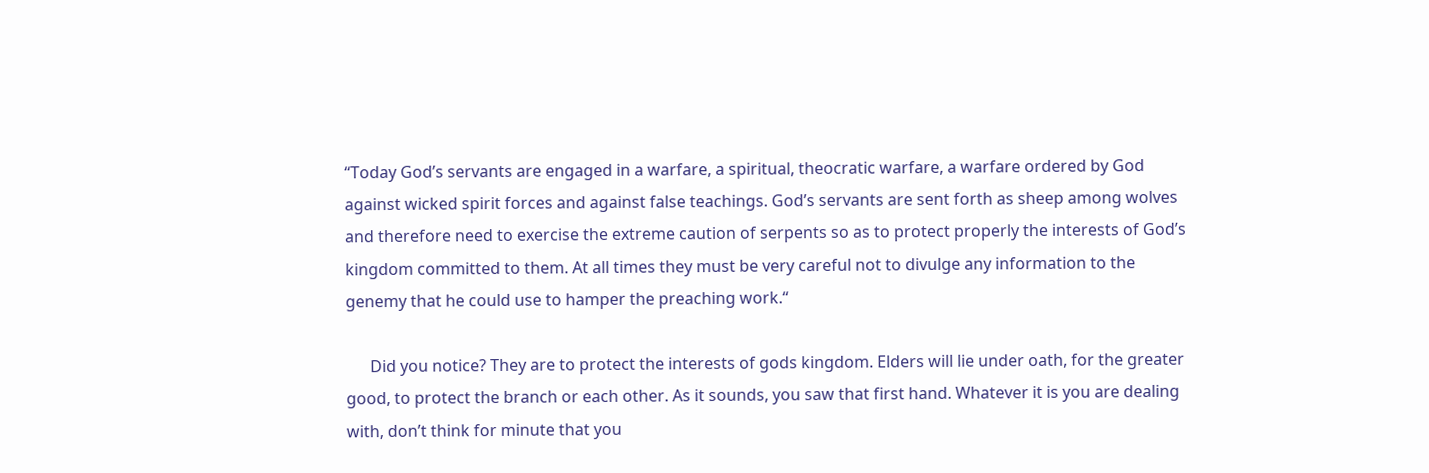“Today God’s servants are engaged in a warfare, a spiritual, theocratic warfare, a warfare ordered by God against wicked spirit forces and against false teachings. God’s servants are sent forth as sheep among wolves and therefore need to exercise the extreme caution of serpents so as to protect properly the interests of God’s kingdom committed to them. At all times they must be very careful not to divulge any information to the genemy that he could use to hamper the preaching work.“

      Did you notice? They are to protect the interests of gods kingdom. Elders will lie under oath, for the greater good, to protect the branch or each other. As it sounds, you saw that first hand. Whatever it is you are dealing with, don’t think for minute that you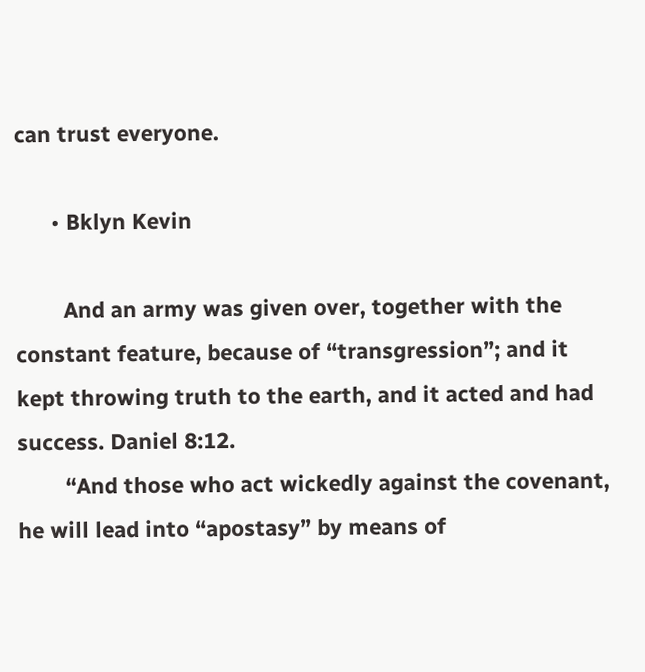can trust everyone.

      • Bklyn Kevin

        And an army was given over, together with the constant feature, because of “transgression”; and it kept throwing truth to the earth, and it acted and had success. Daniel 8:12.
        “And those who act wickedly against the covenant, he will lead into “apostasy” by means of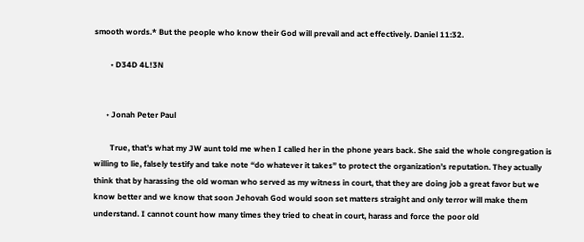smooth words.* But the people who know their God will prevail and act effectively. Daniel 11:32.

        • D34D 4L!3N


      • Jonah Peter Paul

        True, that’s what my JW aunt told me when I called her in the phone years back. She said the whole congregation is willing to lie, falsely testify and take note “do whatever it takes” to protect the organization’s reputation. They actually think that by harassing the old woman who served as my witness in court, that they are doing job a great favor but we know better and we know that soon Jehovah God would soon set matters straight and only terror will make them understand. I cannot count how many times they tried to cheat in court, harass and force the poor old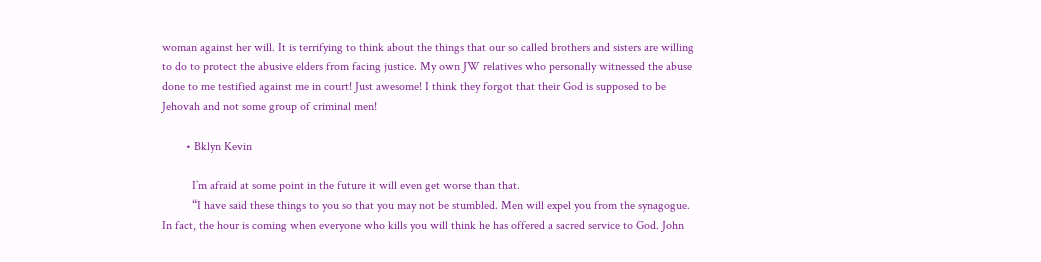woman against her will. It is terrifying to think about the things that our so called brothers and sisters are willing to do to protect the abusive elders from facing justice. My own JW relatives who personally witnessed the abuse done to me testified against me in court! Just awesome! I think they forgot that their God is supposed to be Jehovah and not some group of criminal men!

        • Bklyn Kevin

          I’m afraid at some point in the future it will even get worse than that.
          “I have said these things to you so that you may not be stumbled. Men will expel you from the synagogue. In fact, the hour is coming when everyone who kills you will think he has offered a sacred service to God. John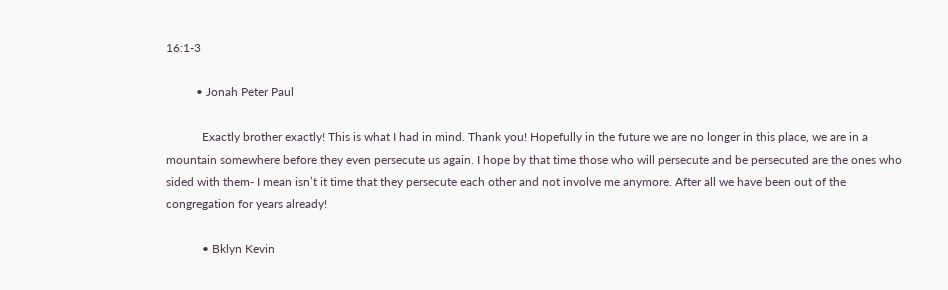16:1-3

          • Jonah Peter Paul

            Exactly brother exactly! This is what I had in mind. Thank you! Hopefully in the future we are no longer in this place, we are in a mountain somewhere before they even persecute us again. I hope by that time those who will persecute and be persecuted are the ones who sided with them- I mean isn’t it time that they persecute each other and not involve me anymore. After all we have been out of the congregation for years already!

            • Bklyn Kevin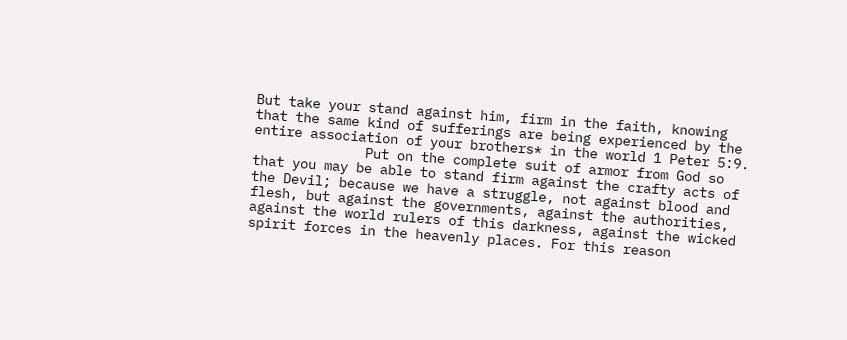But take your stand against him, firm in the faith, knowing that the same kind of sufferings are being experienced by the entire association of your brothers* in the world 1 Peter 5:9.
              Put on the complete suit of armor from God so that you may be able to stand firm against the crafty acts of the Devil; because we have a struggle, not against blood and flesh, but against the governments, against the authorities, against the world rulers of this darkness, against the wicked spirit forces in the heavenly places. For this reason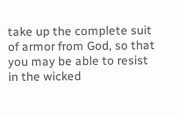take up the complete suit of armor from God, so that you may be able to resist in the wicked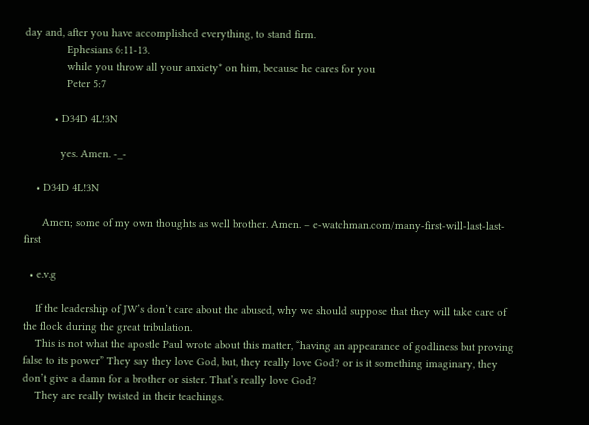day and, after you have accomplished everything, to stand firm.
              Ephesians 6:11-13.
              while you throw all your anxiety* on him, because he cares for you
              Peter 5:7

          • D34D 4L!3N

            yes. Amen. -_-

    • D34D 4L!3N

      Amen; some of my own thoughts as well brother. Amen. – e-watchman.com/many-first-will-last-last-first

  • e.v.g

    If the leadership of JW’s don’t care about the abused, why we should suppose that they will take care of the flock during the great tribulation.
    This is not what the apostle Paul wrote about this matter, “having an appearance of godliness but proving false to its power” They say they love God, but, they really love God? or is it something imaginary, they don’t give a damn for a brother or sister. That’s really love God?
    They are really twisted in their teachings.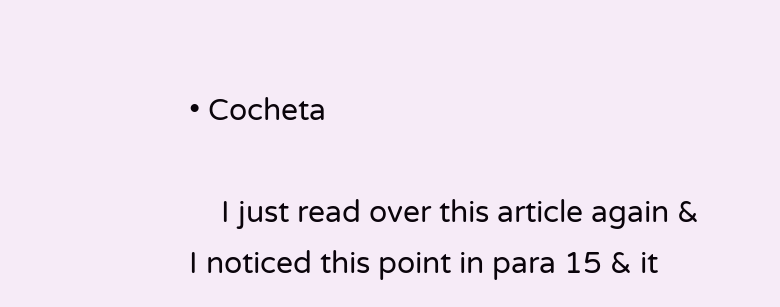• Cocheta

    I just read over this article again & I noticed this point in para 15 & it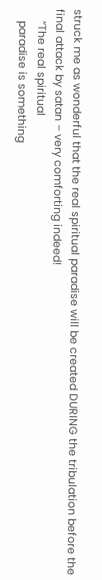struck me as wonderful that the real spiritual paradise will be created DURING the tribulation before the final attack by satan – very comforting indeed!
    “The real spiritual
    paradise is something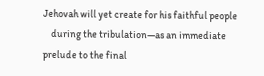Jehovah will yet create for his faithful people
    during the tribulation—as an immediate prelude to the final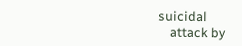suicidal
    attack by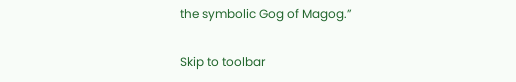the symbolic Gog of Magog.”

Skip to toolbar